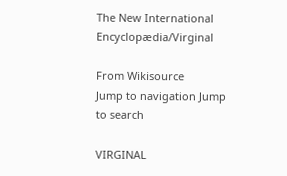The New International Encyclopædia/Virginal

From Wikisource
Jump to navigation Jump to search

VIRGINAL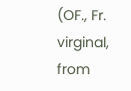(OF., Fr. virginal, from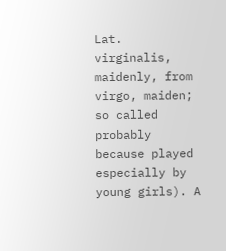Lat. virginalis, maidenly, from virgo, maiden; so called probably because played especially by young girls). A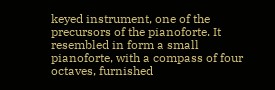keyed instrument, one of the precursors of the pianoforte. It resembled in form a small pianoforte, with a compass of four octaves, furnished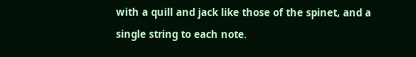with a quill and jack like those of the spinet, and a single string to each note.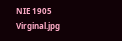NIE 1905 Virginal.jpg